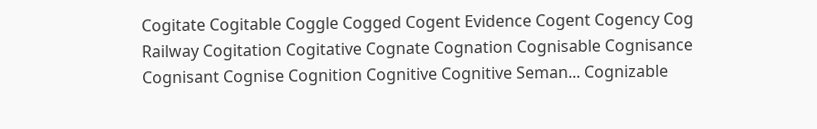Cogitate Cogitable Coggle Cogged Cogent Evidence Cogent Cogency Cog Railway Cogitation Cogitative Cognate Cognation Cognisable Cognisance Cognisant Cognise Cognition Cognitive Cognitive Seman... Cognizable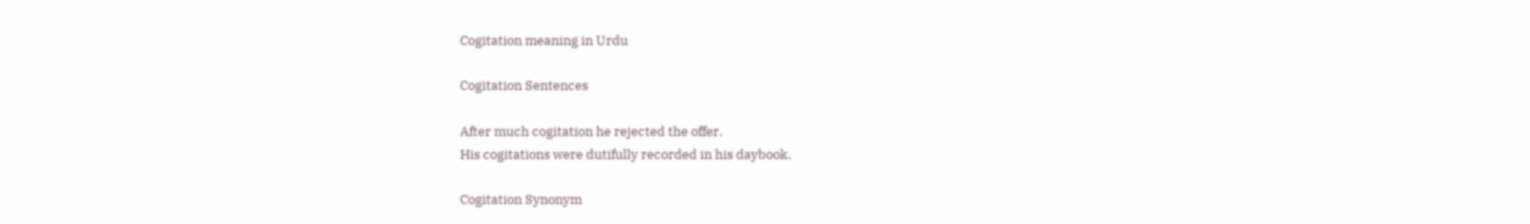Cogitation meaning in Urdu

Cogitation Sentences

After much cogitation he rejected the offer.
His cogitations were dutifully recorded in his daybook.

Cogitation Synonym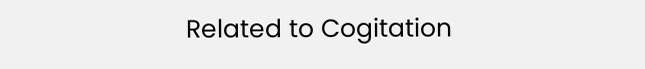Related to Cogitation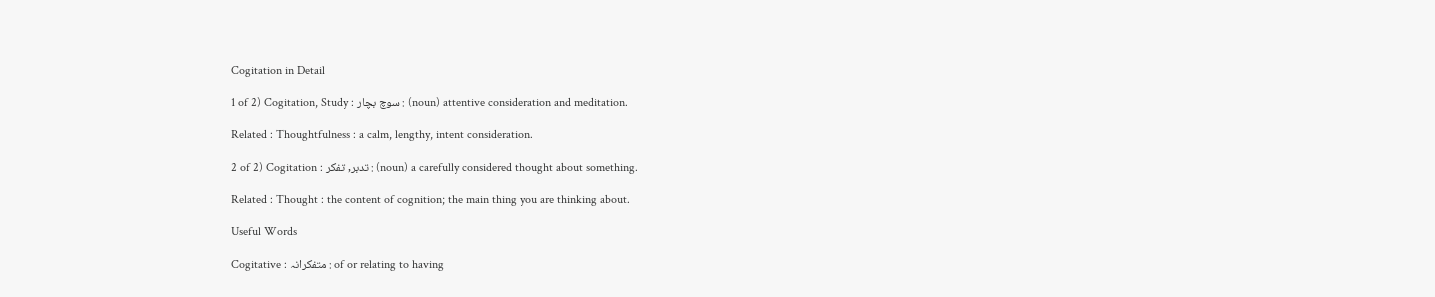Cogitation in Detail

1 of 2) Cogitation, Study : سوچ بچار : (noun) attentive consideration and meditation.

Related : Thoughtfulness : a calm, lengthy, intent consideration.

2 of 2) Cogitation : تدبر, تفکر : (noun) a carefully considered thought about something.

Related : Thought : the content of cognition; the main thing you are thinking about.

Useful Words

Cogitative : متفکرانہ : of or relating to having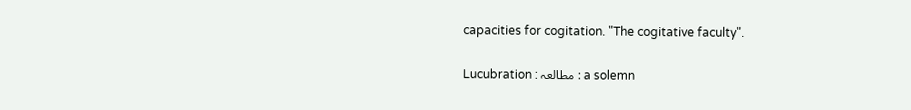capacities for cogitation. "The cogitative faculty".

Lucubration : مطالعہ : a solemn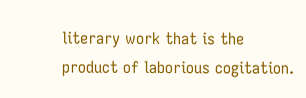literary work that is the product of laborious cogitation.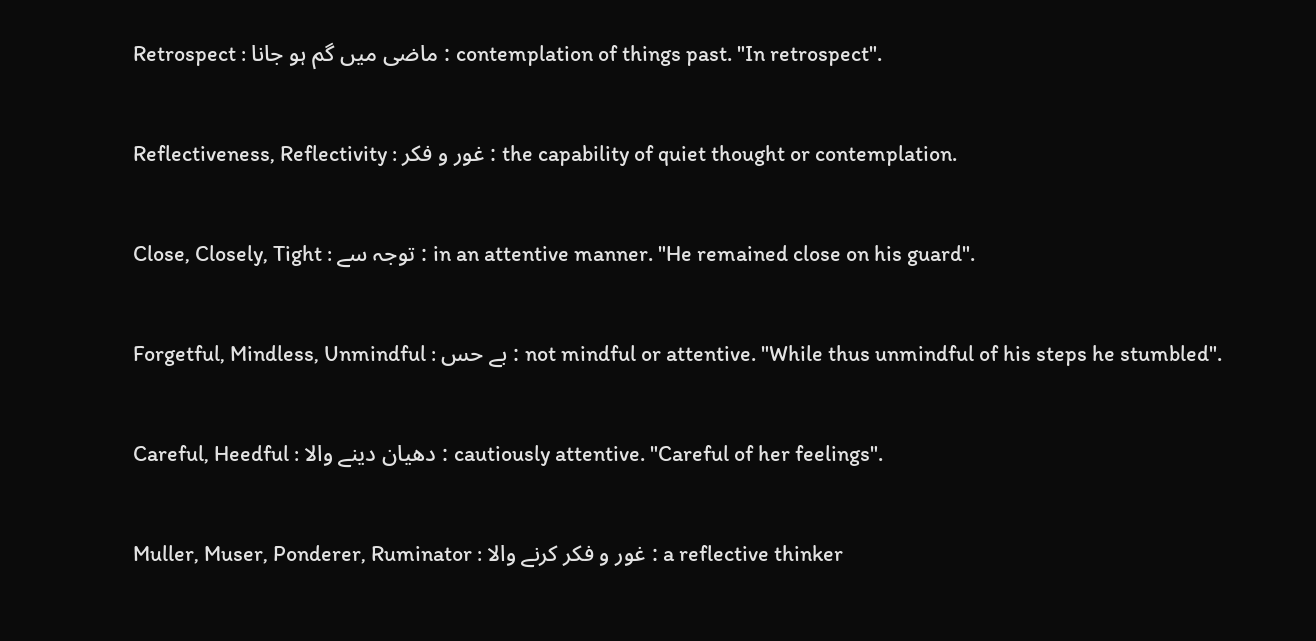Retrospect : ماضی میں گم ہو جانا : contemplation of things past. "In retrospect".

Reflectiveness, Reflectivity : غور و فکر : the capability of quiet thought or contemplation.

Close, Closely, Tight : توجہ سے : in an attentive manner. "He remained close on his guard".

Forgetful, Mindless, Unmindful : بے حس : not mindful or attentive. "While thus unmindful of his steps he stumbled".

Careful, Heedful : دھیان دینے والا : cautiously attentive. "Careful of her feelings".

Muller, Muser, Ponderer, Ruminator : غور و فکر کرنے والا : a reflective thinker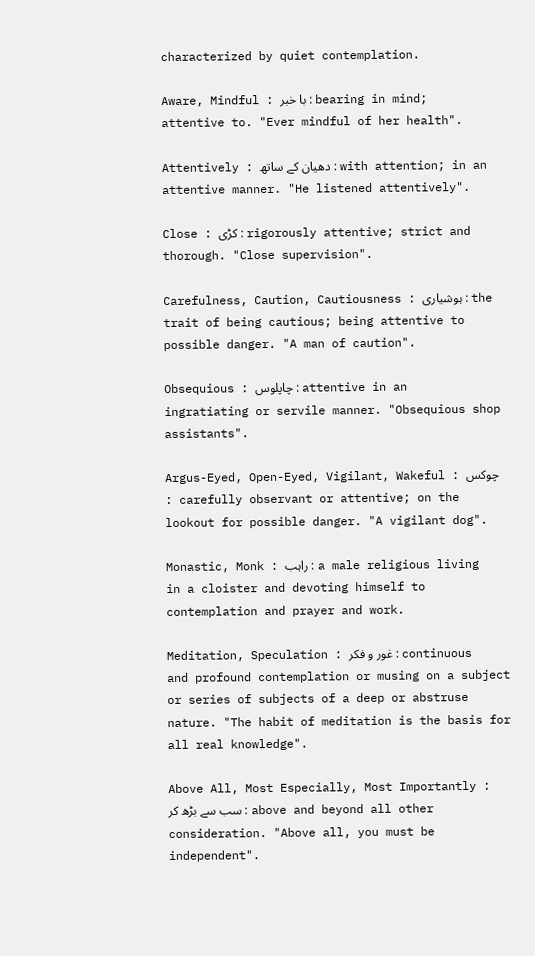characterized by quiet contemplation.

Aware, Mindful : با خبر : bearing in mind; attentive to. "Ever mindful of her health".

Attentively : دھیان کے ساتھ : with attention; in an attentive manner. "He listened attentively".

Close : کڑی : rigorously attentive; strict and thorough. "Close supervision".

Carefulness, Caution, Cautiousness : ہوشیاری : the trait of being cautious; being attentive to possible danger. "A man of caution".

Obsequious : چاپلوس : attentive in an ingratiating or servile manner. "Obsequious shop assistants".

Argus-Eyed, Open-Eyed, Vigilant, Wakeful : چوکس : carefully observant or attentive; on the lookout for possible danger. "A vigilant dog".

Monastic, Monk : راہب : a male religious living in a cloister and devoting himself to contemplation and prayer and work.

Meditation, Speculation : غور و فکر : continuous and profound contemplation or musing on a subject or series of subjects of a deep or abstruse nature. "The habit of meditation is the basis for all real knowledge".

Above All, Most Especially, Most Importantly : سب سے بڑھ کر : above and beyond all other consideration. "Above all, you must be independent".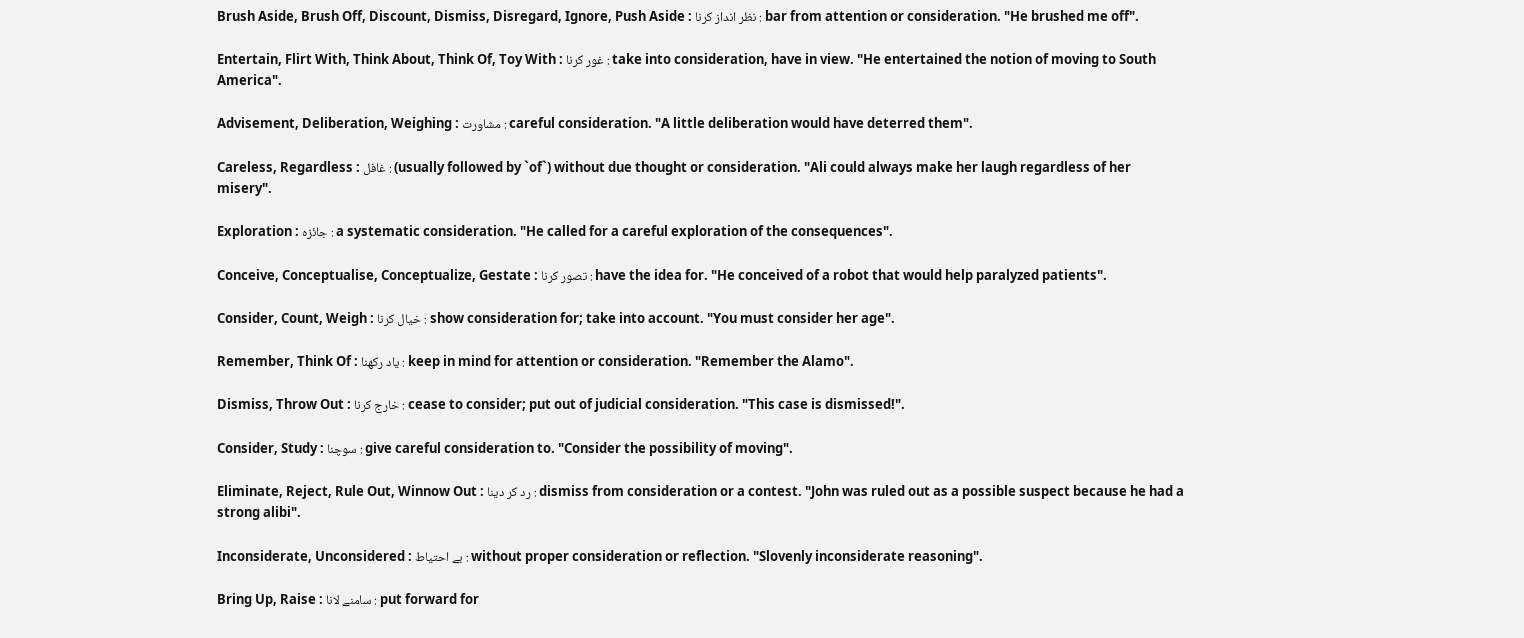Brush Aside, Brush Off, Discount, Dismiss, Disregard, Ignore, Push Aside : نظر انداز کرنا : bar from attention or consideration. "He brushed me off".

Entertain, Flirt With, Think About, Think Of, Toy With : غور کرنا : take into consideration, have in view. "He entertained the notion of moving to South America".

Advisement, Deliberation, Weighing : مشاورت : careful consideration. "A little deliberation would have deterred them".

Careless, Regardless : غافل : (usually followed by `of`) without due thought or consideration. "Ali could always make her laugh regardless of her misery".

Exploration : جائزہ : a systematic consideration. "He called for a careful exploration of the consequences".

Conceive, Conceptualise, Conceptualize, Gestate : تصور کرنا : have the idea for. "He conceived of a robot that would help paralyzed patients".

Consider, Count, Weigh : خیال کرنا : show consideration for; take into account. "You must consider her age".

Remember, Think Of : یاد رکھنا : keep in mind for attention or consideration. "Remember the Alamo".

Dismiss, Throw Out : خارج کرنا : cease to consider; put out of judicial consideration. "This case is dismissed!".

Consider, Study : سوچنا : give careful consideration to. "Consider the possibility of moving".

Eliminate, Reject, Rule Out, Winnow Out : رد کر دینا : dismiss from consideration or a contest. "John was ruled out as a possible suspect because he had a strong alibi".

Inconsiderate, Unconsidered : بے احتیاط : without proper consideration or reflection. "Slovenly inconsiderate reasoning".

Bring Up, Raise : سامنے لانا : put forward for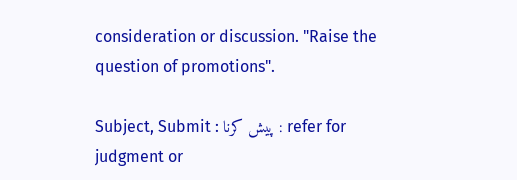consideration or discussion. "Raise the question of promotions".

Subject, Submit : پیش کرنا : refer for judgment or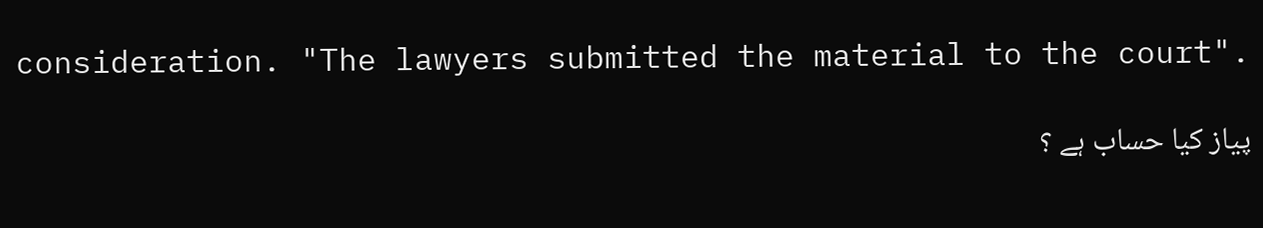consideration. "The lawyers submitted the material to the court".

پیاز کیا حساب ہے ؟